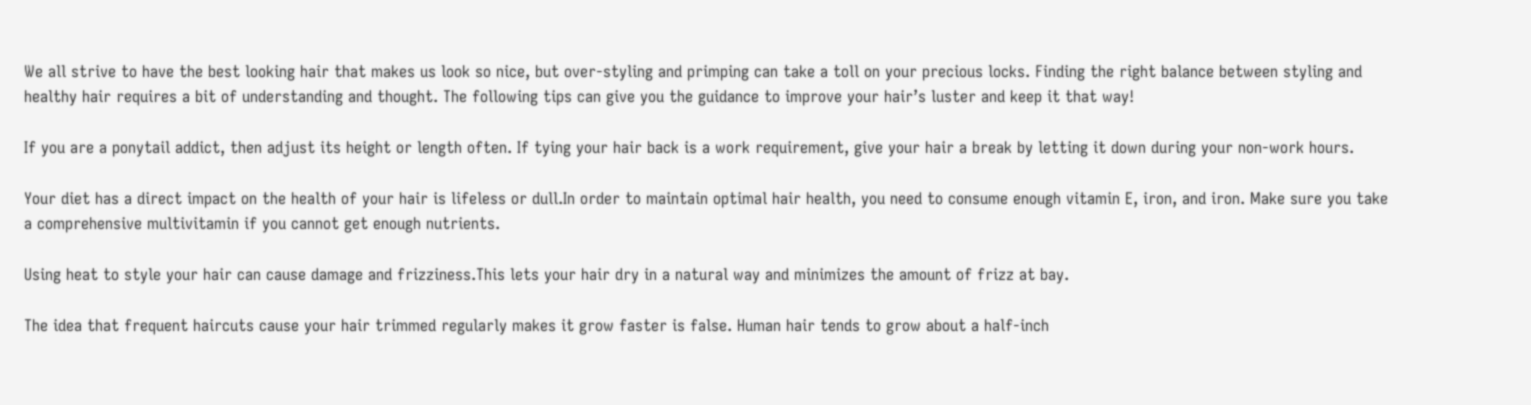We all strive to have the best looking hair that makes us look so nice, but over-styling and primping can take a toll on your precious locks. Finding the right balance between styling and healthy hair requires a bit of understanding and thought. The following tips can give you the guidance to improve your hair’s luster and keep it that way!

If you are a ponytail addict, then adjust its height or length often. If tying your hair back is a work requirement, give your hair a break by letting it down during your non-work hours.

Your diet has a direct impact on the health of your hair is lifeless or dull.In order to maintain optimal hair health, you need to consume enough vitamin E, iron, and iron. Make sure you take a comprehensive multivitamin if you cannot get enough nutrients.

Using heat to style your hair can cause damage and frizziness.This lets your hair dry in a natural way and minimizes the amount of frizz at bay.

The idea that frequent haircuts cause your hair trimmed regularly makes it grow faster is false. Human hair tends to grow about a half-inch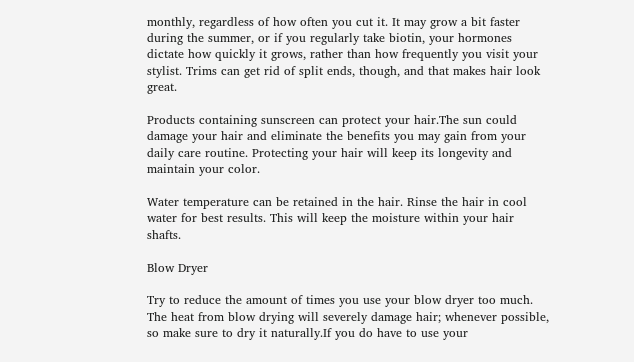monthly, regardless of how often you cut it. It may grow a bit faster during the summer, or if you regularly take biotin, your hormones dictate how quickly it grows, rather than how frequently you visit your stylist. Trims can get rid of split ends, though, and that makes hair look great.

Products containing sunscreen can protect your hair.The sun could damage your hair and eliminate the benefits you may gain from your daily care routine. Protecting your hair will keep its longevity and maintain your color.

Water temperature can be retained in the hair. Rinse the hair in cool water for best results. This will keep the moisture within your hair shafts.

Blow Dryer

Try to reduce the amount of times you use your blow dryer too much. The heat from blow drying will severely damage hair; whenever possible, so make sure to dry it naturally.If you do have to use your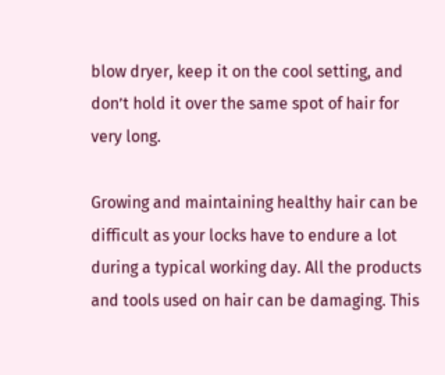blow dryer, keep it on the cool setting, and don’t hold it over the same spot of hair for very long.

Growing and maintaining healthy hair can be difficult as your locks have to endure a lot during a typical working day. All the products and tools used on hair can be damaging. This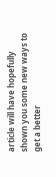article will have hopefully shown you some new ways to get a better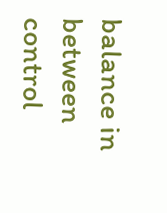balance in between control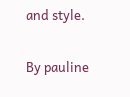and style.

By pauline